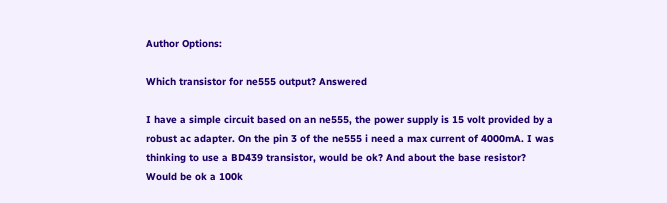Author Options:

Which transistor for ne555 output? Answered

I have a simple circuit based on an ne555, the power supply is 15 volt provided by a robust ac adapter. On the pin 3 of the ne555 i need a max current of 4000mA. I was thinking to use a BD439 transistor, would be ok? And about the base resistor? Would be ok a 100k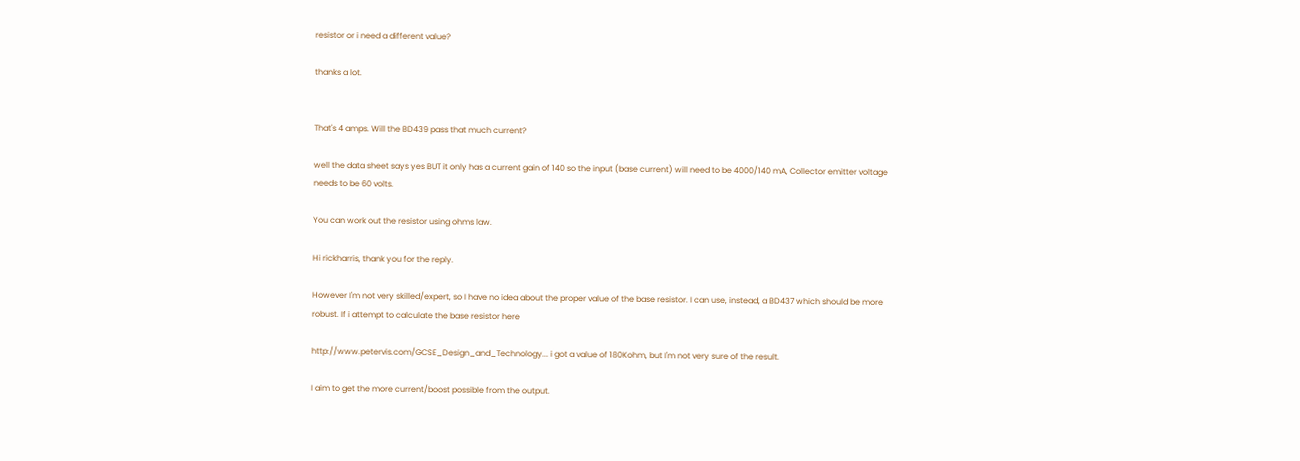resistor or i need a different value?

thanks a lot.


That's 4 amps. Will the BD439 pass that much current?

well the data sheet says yes BUT it only has a current gain of 140 so the input (base current) will need to be 4000/140 mA, Collector emitter voltage needs to be 60 volts.

You can work out the resistor using ohms law.

Hi rickharris, thank you for the reply.

However I'm not very skilled/expert, so I have no idea about the proper value of the base resistor. I can use, instead, a BD437 which should be more robust. If i attempt to calculate the base resistor here

http://www.petervis.com/GCSE_Design_and_Technology... i got a value of 180Kohm, but I'm not very sure of the result.

I aim to get the more current/boost possible from the output.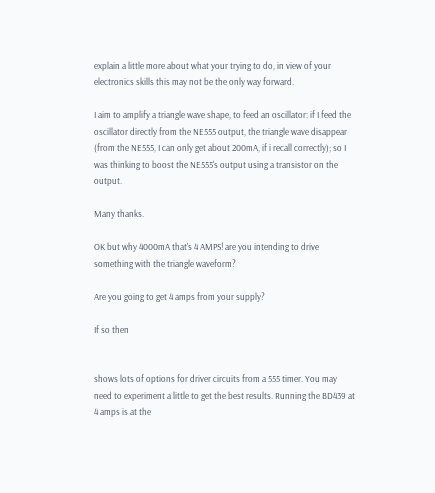explain a little more about what your trying to do, in view of your electronics skills this may not be the only way forward.

I aim to amplify a triangle wave shape, to feed an oscillator: if I feed the oscillator directly from the NE555 output, the triangle wave disappear (from the NE555, I can only get about 200mA, if i recall correctly); so I was thinking to boost the NE555's output using a transistor on the output.

Many thanks.

OK but why 4000mA that's 4 AMPS! are you intending to drive something with the triangle waveform?

Are you going to get 4 amps from your supply?

If so then


shows lots of options for driver circuits from a 555 timer. You may need to experiment a little to get the best results. Running the BD439 at 4 amps is at the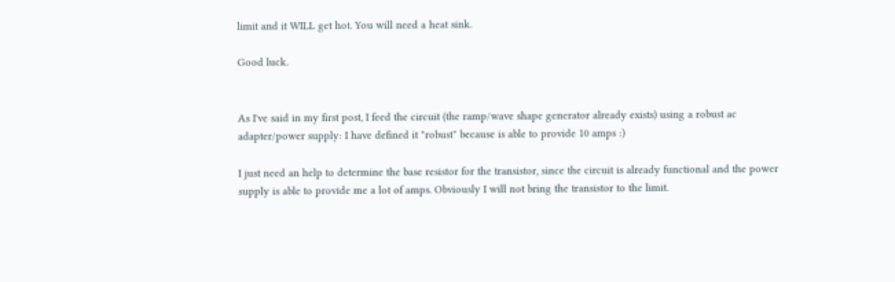limit and it WILL get hot. You will need a heat sink.

Good luck.


As I've said in my first post, I feed the circuit (the ramp/wave shape generator already exists) using a robust ac adapter/power supply: I have defined it "robust" because is able to provide 10 amps :)

I just need an help to determine the base resistor for the transistor, since the circuit is already functional and the power supply is able to provide me a lot of amps. Obviously I will not bring the transistor to the limit.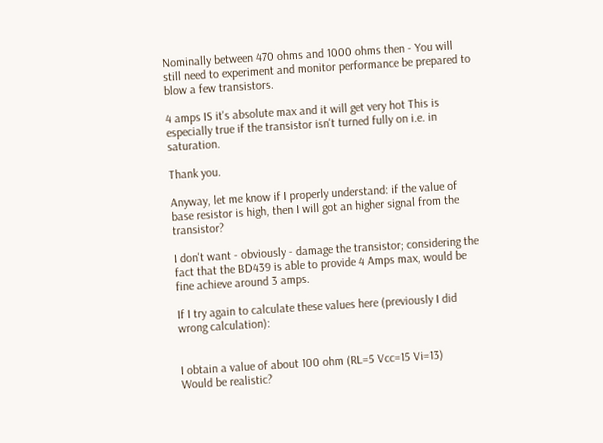Nominally between 470 ohms and 1000 ohms then - You will still need to experiment and monitor performance be prepared to blow a few transistors.

4 amps IS it's absolute max and it will get very hot This is especially true if the transistor isn't turned fully on i.e. in saturation.

Thank you.

Anyway, let me know if I properly understand: if the value of base resistor is high, then I will got an higher signal from the transistor?

I don't want - obviously - damage the transistor; considering the fact that the BD439 is able to provide 4 Amps max, would be fine achieve around 3 amps.

If I try again to calculate these values here (previously I did wrong calculation):


I obtain a value of about 100 ohm (RL=5 Vcc=15 Vi=13)
Would be realistic?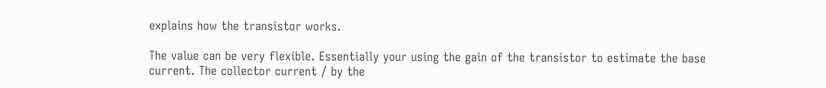explains how the transistor works.

The value can be very flexible. Essentially your using the gain of the transistor to estimate the base current. The collector current / by the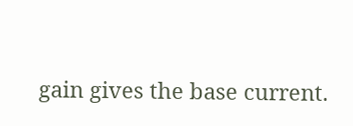gain gives the base current.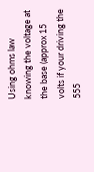Using ohms law knowing the voltage at the base (approx 15 volts if your driving the 555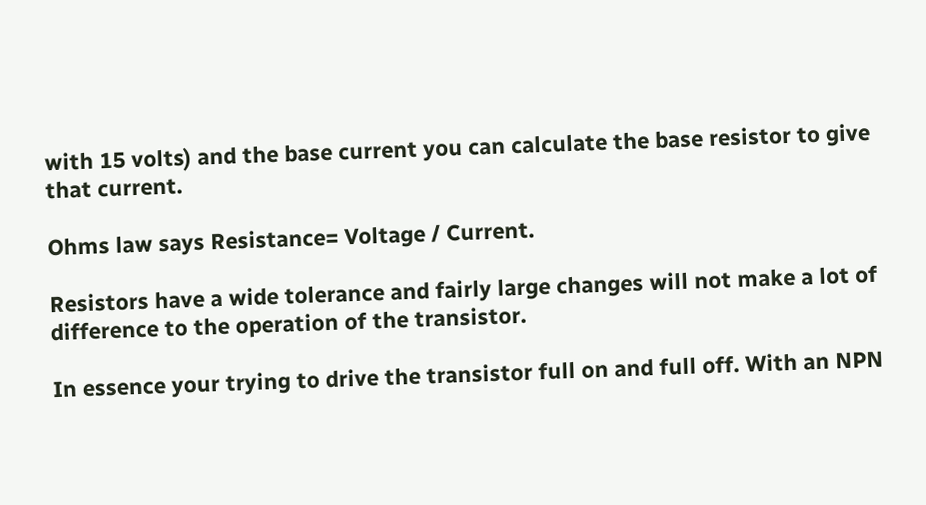with 15 volts) and the base current you can calculate the base resistor to give that current.

Ohms law says Resistance= Voltage / Current.

Resistors have a wide tolerance and fairly large changes will not make a lot of difference to the operation of the transistor.

In essence your trying to drive the transistor full on and full off. With an NPN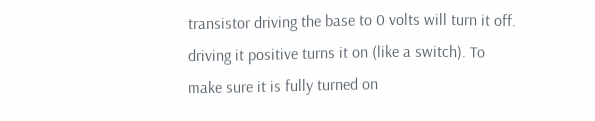transistor driving the base to 0 volts will turn it off. driving it positive turns it on (like a switch). To make sure it is fully turned on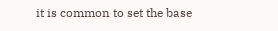it is common to set the base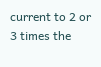current to 2 or 3 times the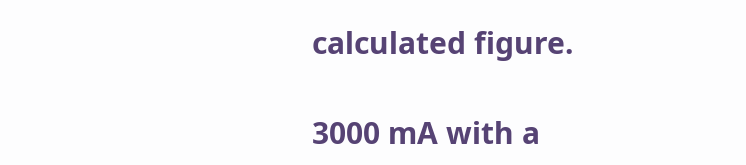calculated figure.

3000 mA with a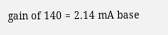gain of 140 = 2.14 mA base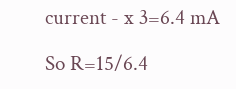current - x 3=6.4 mA

So R=15/6.4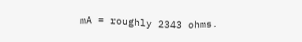mA = roughly 2343 ohms.